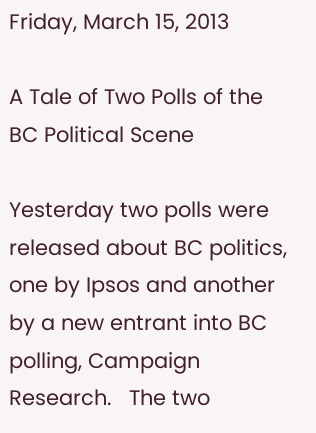Friday, March 15, 2013

A Tale of Two Polls of the BC Political Scene

Yesterday two polls were released about BC politics, one by Ipsos and another by a new entrant into BC polling, Campaign Research.   The two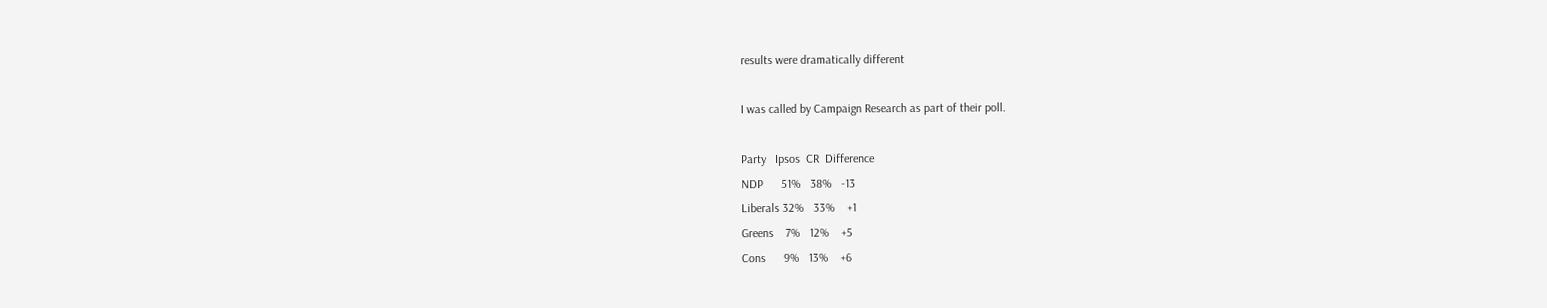results were dramatically different

I was called by Campaign Research as part of their poll.

Party   Ipsos  CR  Difference
NDP      51%   38%   -13
Liberals 32%   33%    +1
Greens    7%   12%    +5
Cons      9%   13%    +6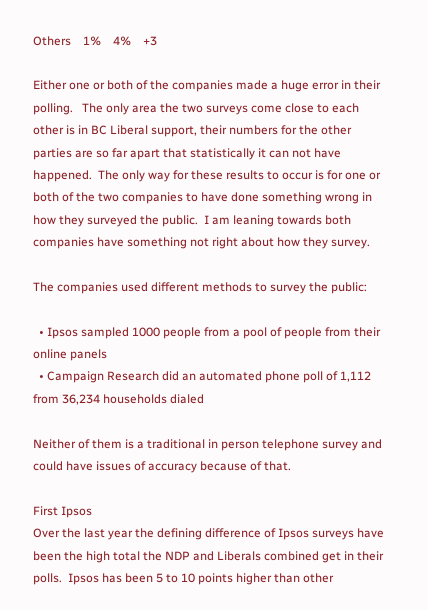Others    1%    4%    +3

Either one or both of the companies made a huge error in their polling.   The only area the two surveys come close to each other is in BC Liberal support, their numbers for the other parties are so far apart that statistically it can not have happened.  The only way for these results to occur is for one or both of the two companies to have done something wrong in how they surveyed the public.  I am leaning towards both companies have something not right about how they survey.

The companies used different methods to survey the public:

  • Ipsos sampled 1000 people from a pool of people from their online panels
  • Campaign Research did an automated phone poll of 1,112 from 36,234 households dialed

Neither of them is a traditional in person telephone survey and could have issues of accuracy because of that.

First Ipsos
Over the last year the defining difference of Ipsos surveys have been the high total the NDP and Liberals combined get in their polls.  Ipsos has been 5 to 10 points higher than other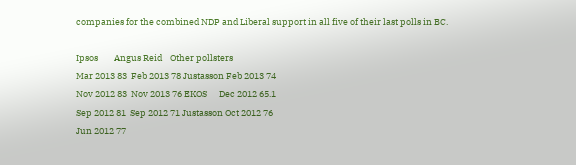companies for the combined NDP and Liberal support in all five of their last polls in BC.

Ipsos        Angus Reid    Other pollsters
Mar 2013 83  Feb 2013 78 Justasson Feb 2013 74
Nov 2012 83  Nov 2013 76 EKOS      Dec 2012 65.1
Sep 2012 81  Sep 2012 71 Justasson Oct 2012 76
Jun 2012 77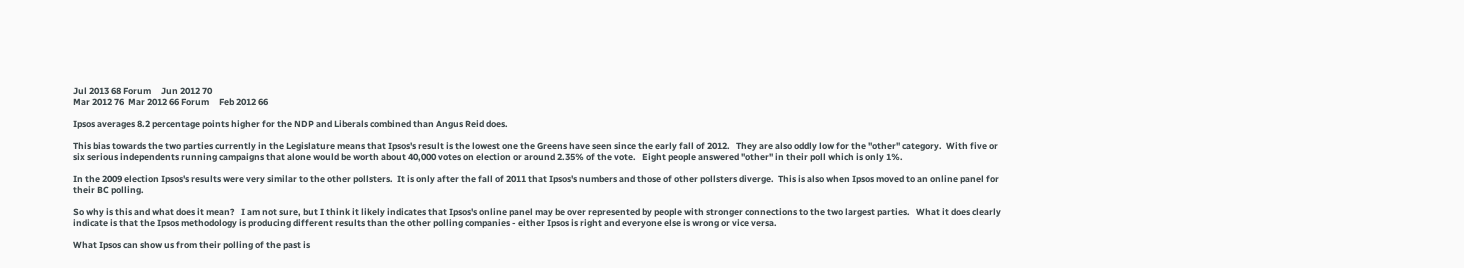Jul 2013 68 Forum     Jun 2012 70
Mar 2012 76  Mar 2012 66 Forum     Feb 2012 66

Ipsos averages 8.2 percentage points higher for the NDP and Liberals combined than Angus Reid does.

This bias towards the two parties currently in the Legislature means that Ipsos's result is the lowest one the Greens have seen since the early fall of 2012.   They are also oddly low for the "other" category.  With five or six serious independents running campaigns that alone would be worth about 40,000 votes on election or around 2.35% of the vote.   Eight people answered "other" in their poll which is only 1%.

In the 2009 election Ipsos's results were very similar to the other pollsters.  It is only after the fall of 2011 that Ipsos's numbers and those of other pollsters diverge.  This is also when Ipsos moved to an online panel for their BC polling.

So why is this and what does it mean?   I am not sure, but I think it likely indicates that Ipsos's online panel may be over represented by people with stronger connections to the two largest parties.   What it does clearly indicate is that the Ipsos methodology is producing different results than the other polling companies - either Ipsos is right and everyone else is wrong or vice versa.

What Ipsos can show us from their polling of the past is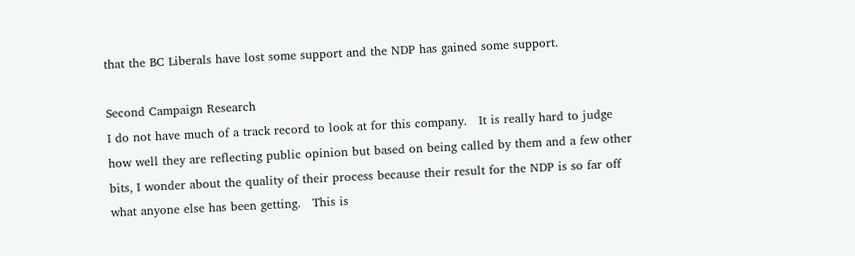that the BC Liberals have lost some support and the NDP has gained some support.

Second Campaign Research
I do not have much of a track record to look at for this company.   It is really hard to judge how well they are reflecting public opinion but based on being called by them and a few other bits, I wonder about the quality of their process because their result for the NDP is so far off what anyone else has been getting.   This is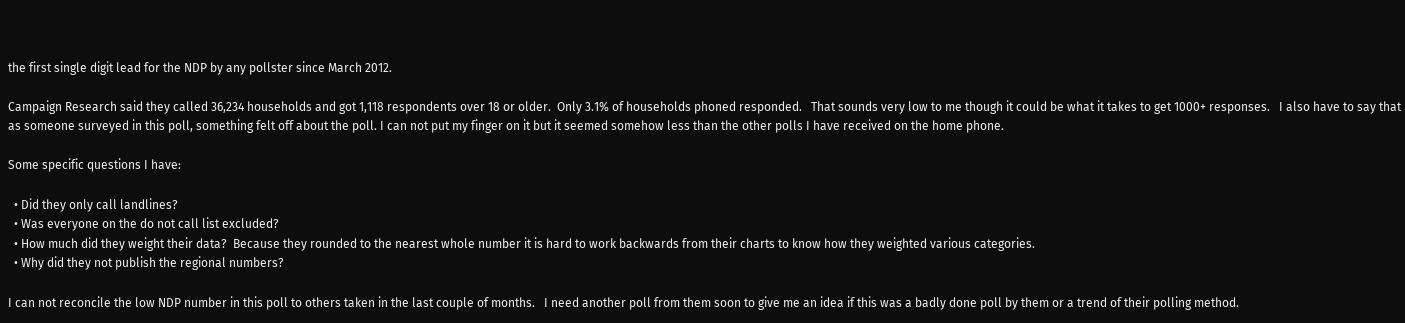the first single digit lead for the NDP by any pollster since March 2012.

Campaign Research said they called 36,234 households and got 1,118 respondents over 18 or older.  Only 3.1% of households phoned responded.   That sounds very low to me though it could be what it takes to get 1000+ responses.   I also have to say that as someone surveyed in this poll, something felt off about the poll. I can not put my finger on it but it seemed somehow less than the other polls I have received on the home phone.

Some specific questions I have:

  • Did they only call landlines?
  • Was everyone on the do not call list excluded?
  • How much did they weight their data?  Because they rounded to the nearest whole number it is hard to work backwards from their charts to know how they weighted various categories.
  • Why did they not publish the regional numbers?

I can not reconcile the low NDP number in this poll to others taken in the last couple of months.   I need another poll from them soon to give me an idea if this was a badly done poll by them or a trend of their polling method.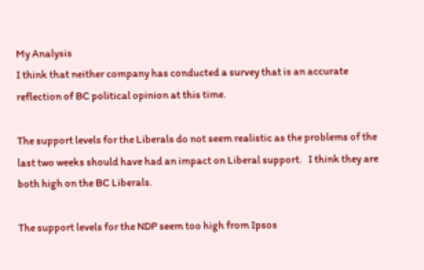My Analysis
I think that neither company has conducted a survey that is an accurate reflection of BC political opinion at this time.

The support levels for the Liberals do not seem realistic as the problems of the last two weeks should have had an impact on Liberal support.   I think they are both high on the BC Liberals.

The support levels for the NDP seem too high from Ipsos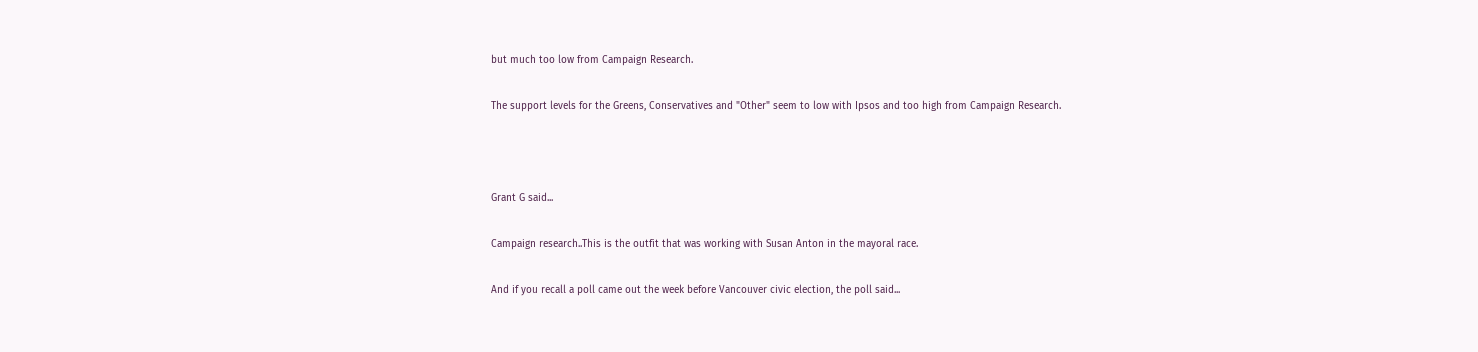but much too low from Campaign Research.

The support levels for the Greens, Conservatives and "Other" seem to low with Ipsos and too high from Campaign Research.



Grant G said...

Campaign research..This is the outfit that was working with Susan Anton in the mayoral race.

And if you recall a poll came out the week before Vancouver civic election, the poll said...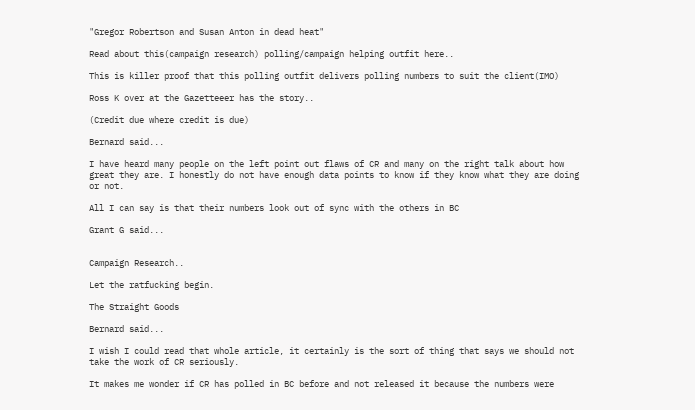"Gregor Robertson and Susan Anton in dead heat"

Read about this(campaign research) polling/campaign helping outfit here..

This is killer proof that this polling outfit delivers polling numbers to suit the client(IMO)

Ross K over at the Gazetteeer has the story..

(Credit due where credit is due)

Bernard said...

I have heard many people on the left point out flaws of CR and many on the right talk about how great they are. I honestly do not have enough data points to know if they know what they are doing or not.

All I can say is that their numbers look out of sync with the others in BC

Grant G said...


Campaign Research..

Let the ratfucking begin.

The Straight Goods

Bernard said...

I wish I could read that whole article, it certainly is the sort of thing that says we should not take the work of CR seriously.

It makes me wonder if CR has polled in BC before and not released it because the numbers were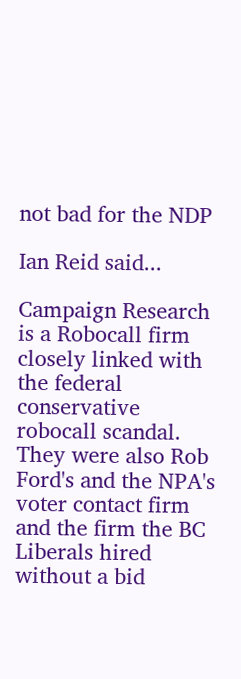not bad for the NDP

Ian Reid said...

Campaign Research is a Robocall firm closely linked with the federal conservative robocall scandal. They were also Rob Ford's and the NPA's voter contact firm and the firm the BC Liberals hired without a bid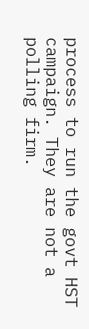process to run the govt HST campaign. They are not a polling firm.